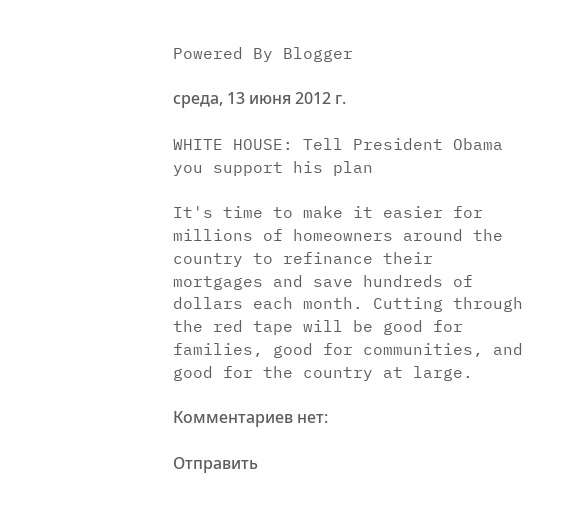Powered By Blogger

среда, 13 июня 2012 г.

WHITE HOUSE: Tell President Obama you support his plan

It's time to make it easier for millions of homeowners around the country to refinance their mortgages and save hundreds of dollars each month. Cutting through the red tape will be good for families, good for communities, and good for the country at large.

Комментариев нет:

Отправить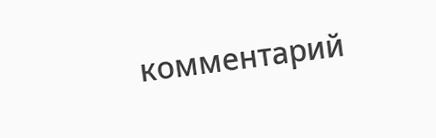комментарий